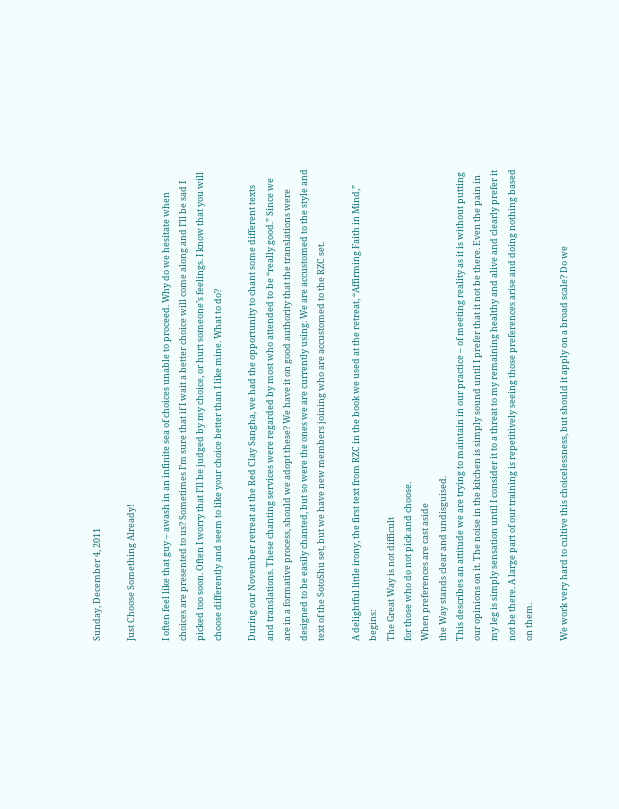Sunday, December 4, 2011

Just Choose Something Already!

I often feel like that guy – awash in an infinite sea of choices unable to proceed. Why do we hesitate when choices are presented to us? Sometimes I’m sure that if I wait a better choice will come along and I’ll be sad I picked too soon. Often I worry that I’ll be judged by my choice, or hurt someone’s feelings. I know that you will choose differently and seem to like your choice better than I like mine. What to do?

During our November retreat at the Red Clay Sangha, we had the opportunity to chant some different texts and translations. These chanting services were regarded by most who attended to be “really good.” Since we are in a formative process, should we adopt these? We have it on good authority that the translations were designed to be easily chanted, but so were the ones we are currently using. We are accustomed to the style and text of the SotoShu set, but we have new members joining who are accustomed to the RZC set.

A delightful little irony, the first text from RZC in the book we used at the retreat, “Affirming Faith in Mind,” begins:
The Great Way is not difficult
for those who do not pick and choose.
When preferences are cast aside
the Way stands clear and undisguised.
This describes an attitude we are trying to maintain in our practice – of meeting reality as it is without putting our opinions on it. The noise in the kitchen is simply sound until I prefer that it not be there. Even the pain in my leg is simply sensation until I consider it to a threat to my remaining healthy and alive and clearly prefer it not be there. A large part of our training is repetitively seeing those preferences arise and doing nothing based on them.

We work very hard to cultive this choicelessness, but should it apply on a broad scale? Do we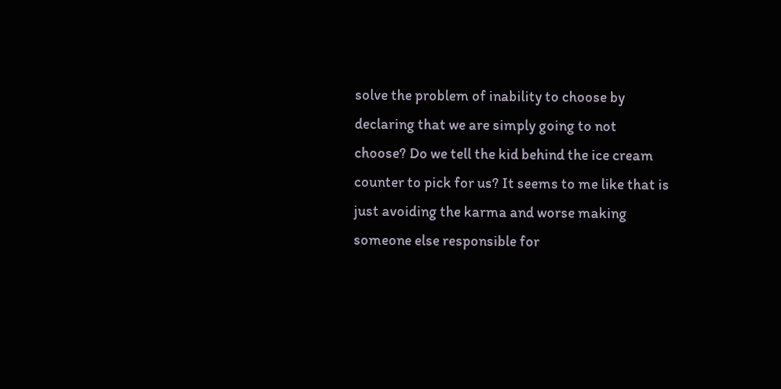solve the problem of inability to choose by declaring that we are simply going to not choose? Do we tell the kid behind the ice cream counter to pick for us? It seems to me like that is just avoiding the karma and worse making someone else responsible for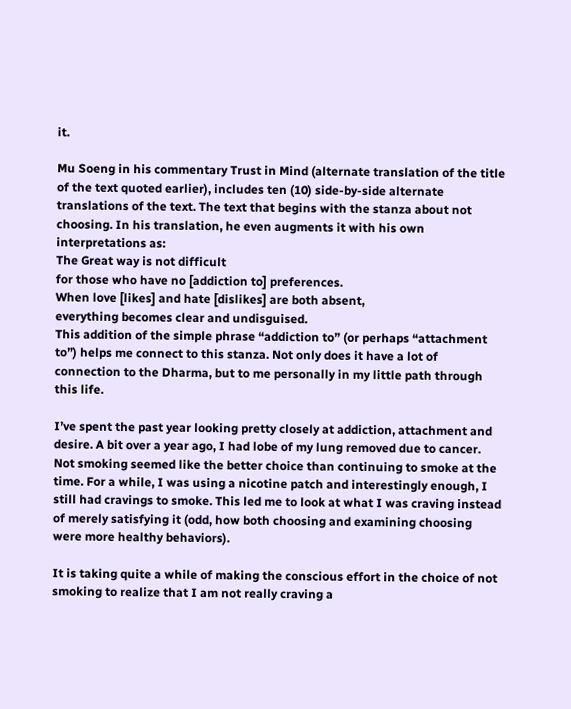it.

Mu Soeng in his commentary Trust in Mind (alternate translation of the title of the text quoted earlier), includes ten (10) side-by-side alternate translations of the text. The text that begins with the stanza about not choosing. In his translation, he even augments it with his own interpretations as:
The Great way is not difficult
for those who have no [addiction to] preferences.
When love [likes] and hate [dislikes] are both absent,
everything becomes clear and undisguised.
This addition of the simple phrase “addiction to” (or perhaps “attachment to”) helps me connect to this stanza. Not only does it have a lot of connection to the Dharma, but to me personally in my little path through this life.

I’ve spent the past year looking pretty closely at addiction, attachment and desire. A bit over a year ago, I had lobe of my lung removed due to cancer. Not smoking seemed like the better choice than continuing to smoke at the time. For a while, I was using a nicotine patch and interestingly enough, I still had cravings to smoke. This led me to look at what I was craving instead of merely satisfying it (odd, how both choosing and examining choosing were more healthy behaviors).

It is taking quite a while of making the conscious effort in the choice of not smoking to realize that I am not really craving a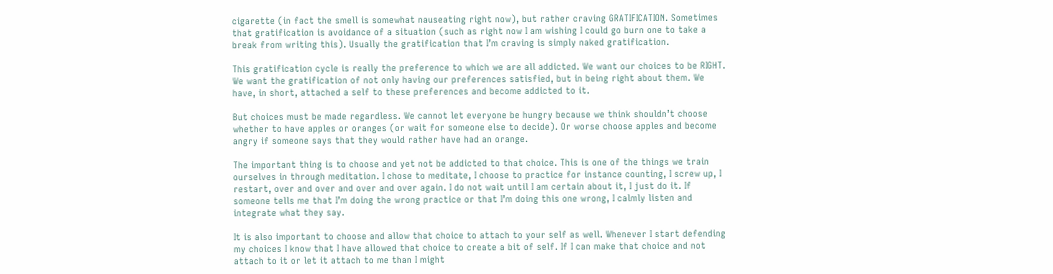cigarette (in fact the smell is somewhat nauseating right now), but rather craving GRATIFICATION. Sometimes that gratification is avoidance of a situation (such as right now I am wishing I could go burn one to take a break from writing this). Usually the gratification that I’m craving is simply naked gratification.

This gratification cycle is really the preference to which we are all addicted. We want our choices to be RIGHT. We want the gratification of not only having our preferences satisfied, but in being right about them. We have, in short, attached a self to these preferences and become addicted to it.

But choices must be made regardless. We cannot let everyone be hungry because we think shouldn’t choose whether to have apples or oranges (or wait for someone else to decide). Or worse choose apples and become angry if someone says that they would rather have had an orange.

The important thing is to choose and yet not be addicted to that choice. This is one of the things we train ourselves in through meditation. I chose to meditate, I choose to practice for instance counting, I screw up, I restart, over and over and over and over again. I do not wait until I am certain about it, I just do it. If someone tells me that I’m doing the wrong practice or that I’m doing this one wrong, I calmly listen and integrate what they say.

It is also important to choose and allow that choice to attach to your self as well. Whenever I start defending my choices I know that I have allowed that choice to create a bit of self. If I can make that choice and not attach to it or let it attach to me than I might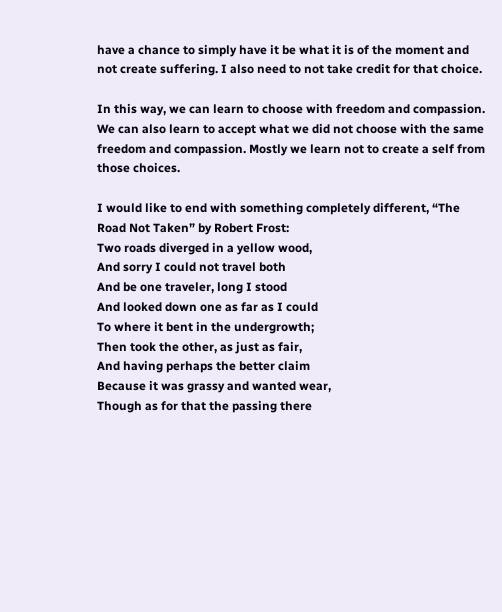have a chance to simply have it be what it is of the moment and not create suffering. I also need to not take credit for that choice.

In this way, we can learn to choose with freedom and compassion. We can also learn to accept what we did not choose with the same freedom and compassion. Mostly we learn not to create a self from those choices.

I would like to end with something completely different, “The Road Not Taken” by Robert Frost:
Two roads diverged in a yellow wood,
And sorry I could not travel both
And be one traveler, long I stood
And looked down one as far as I could
To where it bent in the undergrowth;
Then took the other, as just as fair,
And having perhaps the better claim
Because it was grassy and wanted wear,
Though as for that the passing there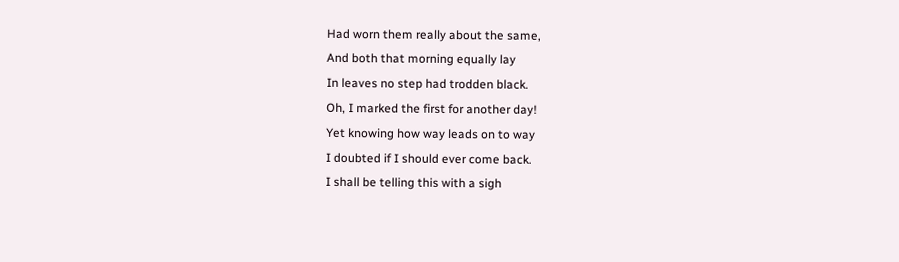Had worn them really about the same,
And both that morning equally lay
In leaves no step had trodden black.
Oh, I marked the first for another day!
Yet knowing how way leads on to way
I doubted if I should ever come back.
I shall be telling this with a sigh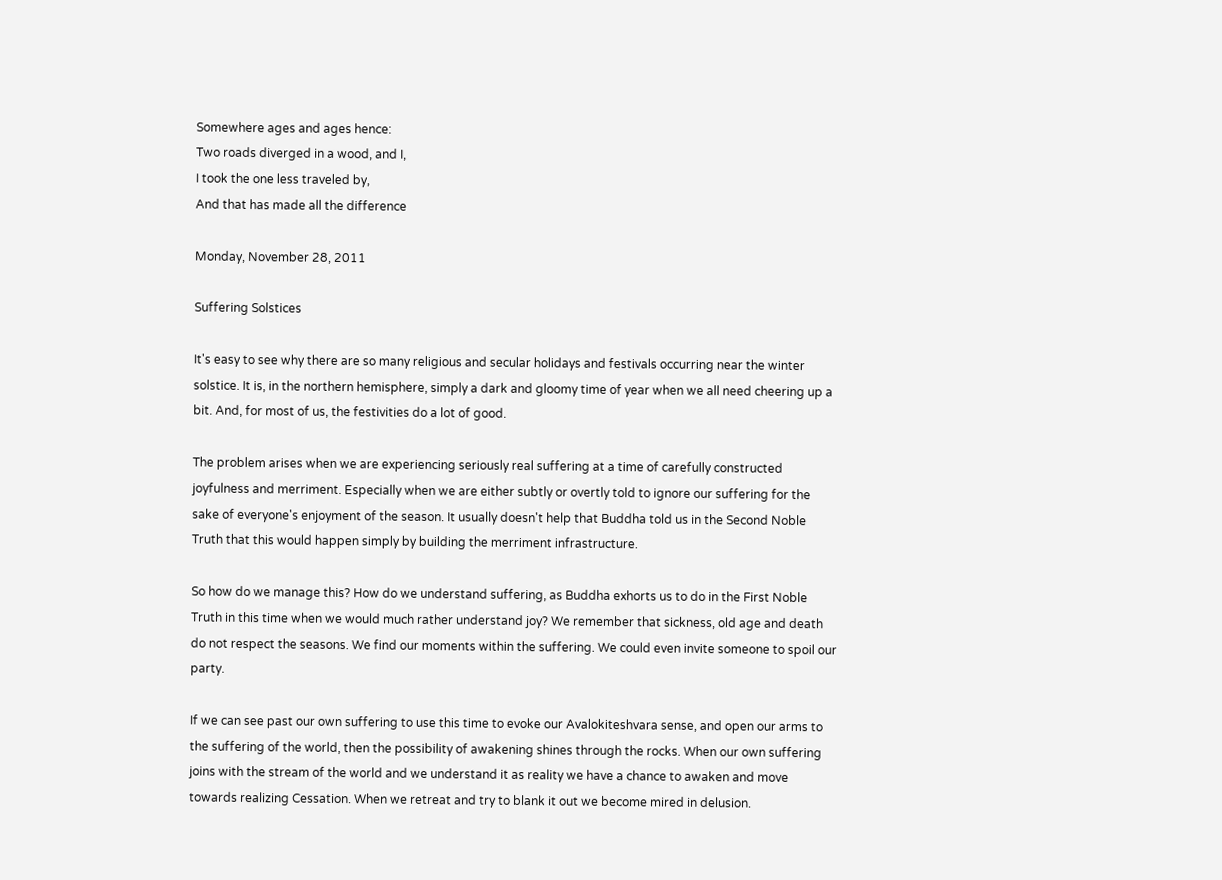Somewhere ages and ages hence:
Two roads diverged in a wood, and I,
I took the one less traveled by,
And that has made all the difference

Monday, November 28, 2011

Suffering Solstices

It's easy to see why there are so many religious and secular holidays and festivals occurring near the winter solstice. It is, in the northern hemisphere, simply a dark and gloomy time of year when we all need cheering up a bit. And, for most of us, the festivities do a lot of good.

The problem arises when we are experiencing seriously real suffering at a time of carefully constructed joyfulness and merriment. Especially when we are either subtly or overtly told to ignore our suffering for the sake of everyone's enjoyment of the season. It usually doesn't help that Buddha told us in the Second Noble Truth that this would happen simply by building the merriment infrastructure.

So how do we manage this? How do we understand suffering, as Buddha exhorts us to do in the First Noble Truth in this time when we would much rather understand joy? We remember that sickness, old age and death do not respect the seasons. We find our moments within the suffering. We could even invite someone to spoil our party.

If we can see past our own suffering to use this time to evoke our Avalokiteshvara sense, and open our arms to the suffering of the world, then the possibility of awakening shines through the rocks. When our own suffering joins with the stream of the world and we understand it as reality we have a chance to awaken and move towards realizing Cessation. When we retreat and try to blank it out we become mired in delusion.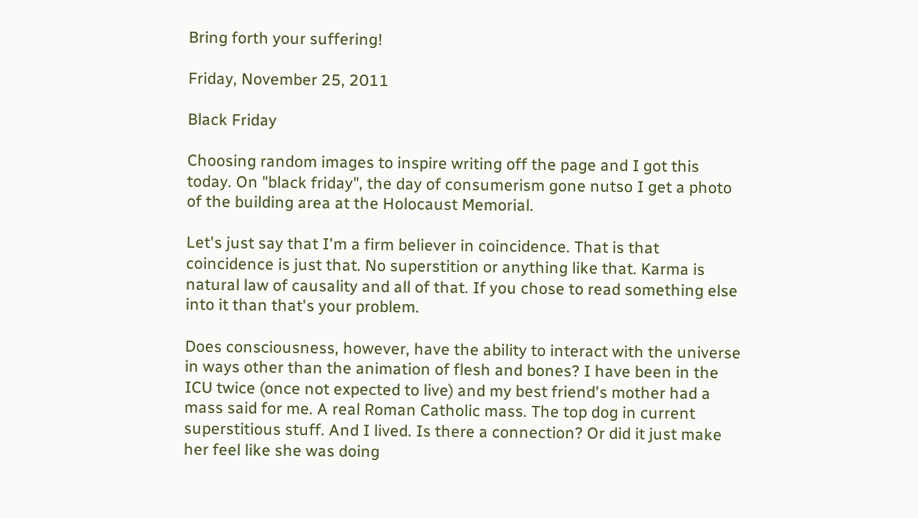Bring forth your suffering!

Friday, November 25, 2011

Black Friday

Choosing random images to inspire writing off the page and I got this today. On "black friday", the day of consumerism gone nutso I get a photo of the building area at the Holocaust Memorial.

Let's just say that I'm a firm believer in coincidence. That is that coincidence is just that. No superstition or anything like that. Karma is natural law of causality and all of that. If you chose to read something else into it than that's your problem.

Does consciousness, however, have the ability to interact with the universe in ways other than the animation of flesh and bones? I have been in the ICU twice (once not expected to live) and my best friend's mother had a mass said for me. A real Roman Catholic mass. The top dog in current superstitious stuff. And I lived. Is there a connection? Or did it just make her feel like she was doing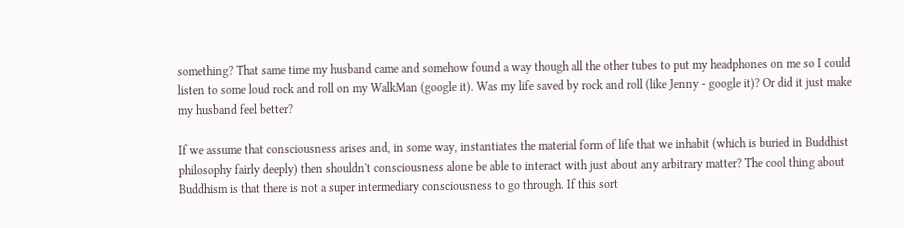something? That same time my husband came and somehow found a way though all the other tubes to put my headphones on me so I could listen to some loud rock and roll on my WalkMan (google it). Was my life saved by rock and roll (like Jenny - google it)? Or did it just make my husband feel better?

If we assume that consciousness arises and, in some way, instantiates the material form of life that we inhabit (which is buried in Buddhist philosophy fairly deeply) then shouldn't consciousness alone be able to interact with just about any arbitrary matter? The cool thing about Buddhism is that there is not a super intermediary consciousness to go through. If this sort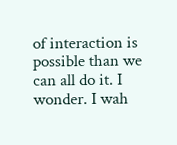of interaction is  possible than we can all do it. I wonder. I wah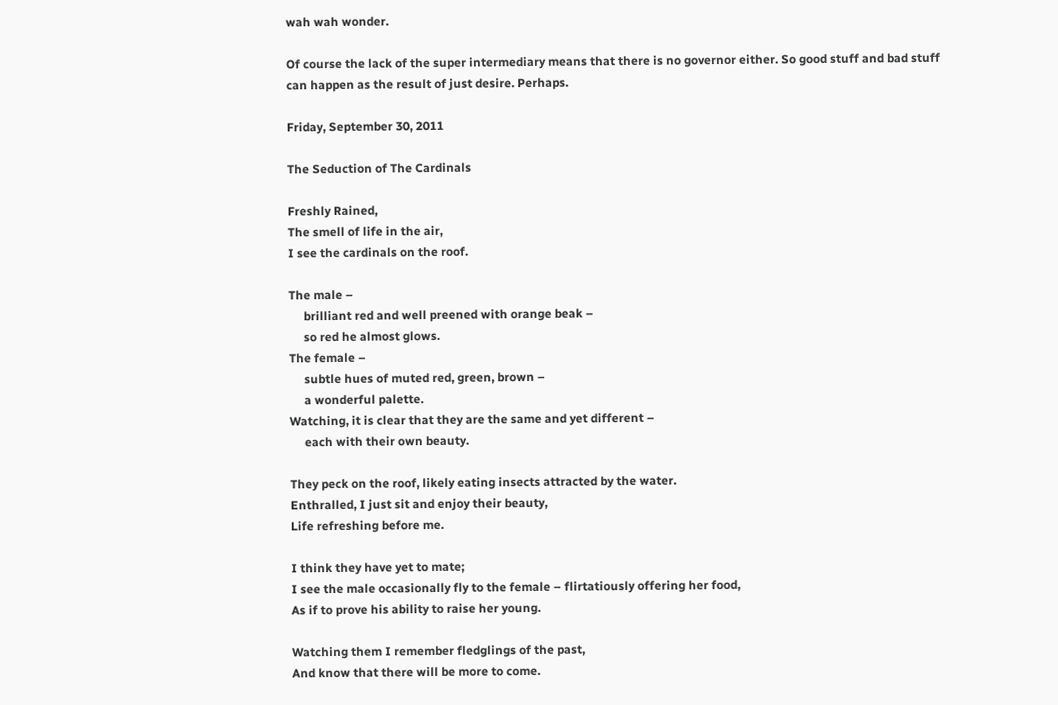wah wah wonder.

Of course the lack of the super intermediary means that there is no governor either. So good stuff and bad stuff can happen as the result of just desire. Perhaps.

Friday, September 30, 2011

The Seduction of The Cardinals

Freshly Rained,
The smell of life in the air,
I see the cardinals on the roof.

The male –
     brilliant red and well preened with orange beak –
     so red he almost glows.
The female –
     subtle hues of muted red, green, brown –
     a wonderful palette.
Watching, it is clear that they are the same and yet different –
     each with their own beauty.

They peck on the roof, likely eating insects attracted by the water.
Enthralled, I just sit and enjoy their beauty,
Life refreshing before me.

I think they have yet to mate;
I see the male occasionally fly to the female – flirtatiously offering her food,
As if to prove his ability to raise her young.

Watching them I remember fledglings of the past,
And know that there will be more to come.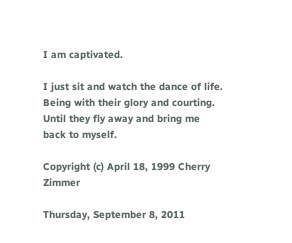I am captivated.

I just sit and watch the dance of life.
Being with their glory and courting.
Until they fly away and bring me back to myself.

Copyright (c) April 18, 1999 Cherry Zimmer

Thursday, September 8, 2011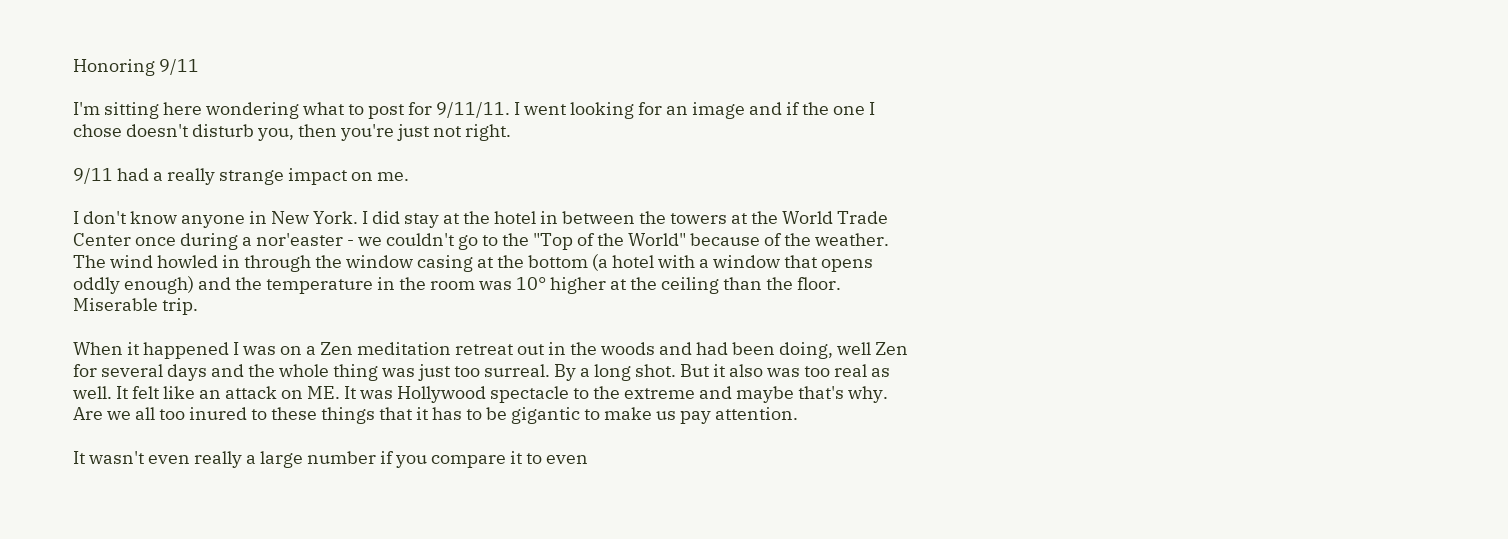Honoring 9/11

I'm sitting here wondering what to post for 9/11/11. I went looking for an image and if the one I chose doesn't disturb you, then you're just not right.

9/11 had a really strange impact on me.

I don't know anyone in New York. I did stay at the hotel in between the towers at the World Trade Center once during a nor'easter - we couldn't go to the "Top of the World" because of the weather. The wind howled in through the window casing at the bottom (a hotel with a window that opens oddly enough) and the temperature in the room was 10° higher at the ceiling than the floor. Miserable trip.

When it happened I was on a Zen meditation retreat out in the woods and had been doing, well Zen for several days and the whole thing was just too surreal. By a long shot. But it also was too real as well. It felt like an attack on ME. It was Hollywood spectacle to the extreme and maybe that's why. Are we all too inured to these things that it has to be gigantic to make us pay attention.

It wasn't even really a large number if you compare it to even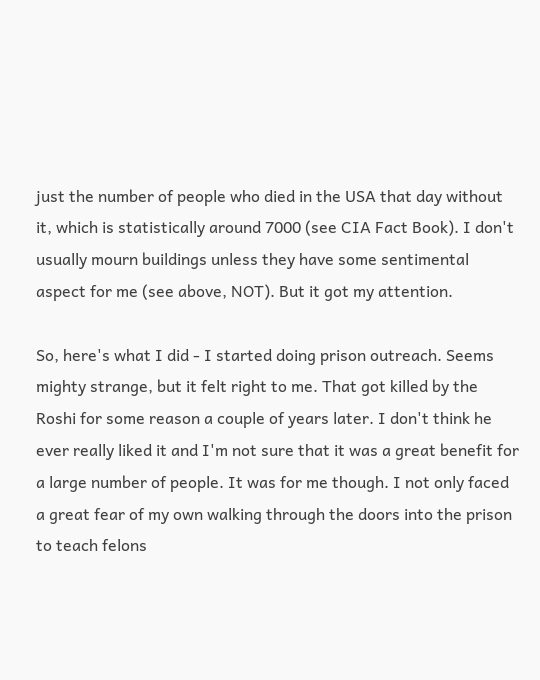just the number of people who died in the USA that day without it, which is statistically around 7000 (see CIA Fact Book). I don't usually mourn buildings unless they have some sentimental aspect for me (see above, NOT). But it got my attention.

So, here's what I did - I started doing prison outreach. Seems mighty strange, but it felt right to me. That got killed by the Roshi for some reason a couple of years later. I don't think he ever really liked it and I'm not sure that it was a great benefit for a large number of people. It was for me though. I not only faced a great fear of my own walking through the doors into the prison to teach felons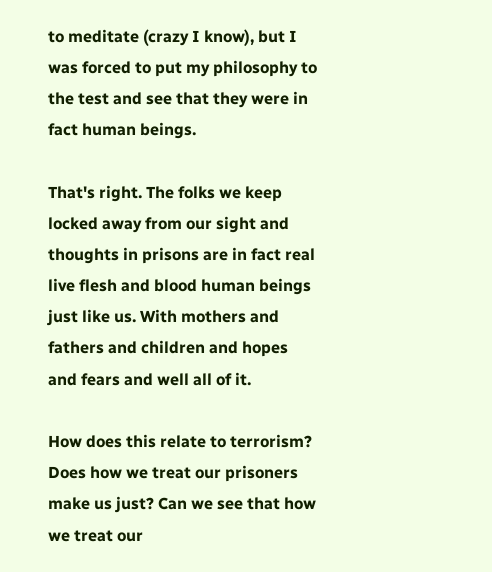to meditate (crazy I know), but I was forced to put my philosophy to the test and see that they were in fact human beings.

That's right. The folks we keep locked away from our sight and thoughts in prisons are in fact real live flesh and blood human beings just like us. With mothers and fathers and children and hopes and fears and well all of it.

How does this relate to terrorism? Does how we treat our prisoners make us just? Can we see that how we treat our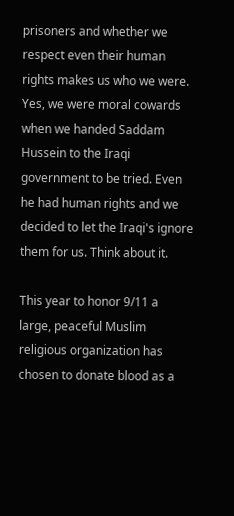prisoners and whether we respect even their human rights makes us who we were. Yes, we were moral cowards when we handed Saddam Hussein to the Iraqi government to be tried. Even he had human rights and we decided to let the Iraqi's ignore them for us. Think about it.

This year to honor 9/11 a large, peaceful Muslim religious organization has chosen to donate blood as a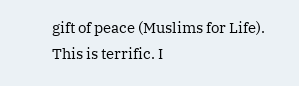gift of peace (Muslims for Life). This is terrific. I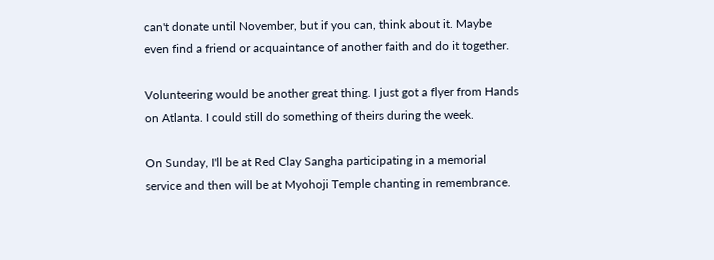can't donate until November, but if you can, think about it. Maybe even find a friend or acquaintance of another faith and do it together.

Volunteering would be another great thing. I just got a flyer from Hands on Atlanta. I could still do something of theirs during the week.

On Sunday, I'll be at Red Clay Sangha participating in a memorial service and then will be at Myohoji Temple chanting in remembrance.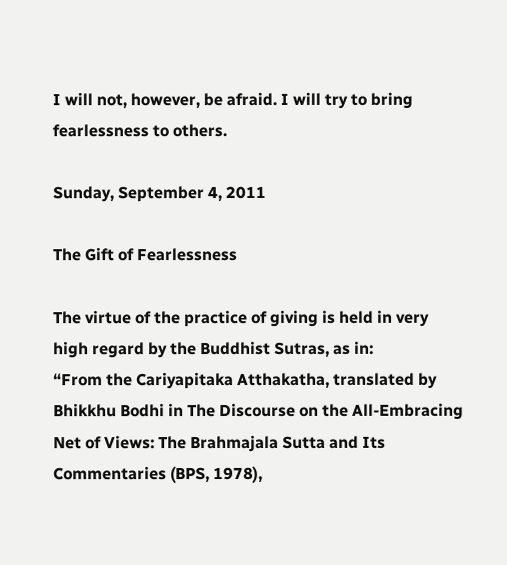I will not, however, be afraid. I will try to bring fearlessness to others.

Sunday, September 4, 2011

The Gift of Fearlessness

The virtue of the practice of giving is held in very high regard by the Buddhist Sutras, as in:
“From the Cariyapitaka Atthakatha, translated by Bhikkhu Bodhi in The Discourse on the All-Embracing Net of Views: The Brahmajala Sutta and Its Commentaries (BPS, 1978),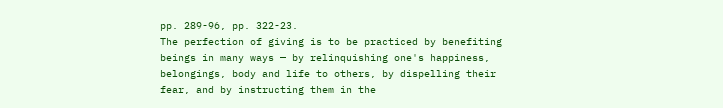pp. 289-96, pp. 322-23.
The perfection of giving is to be practiced by benefiting beings in many ways — by relinquishing one's happiness, belongings, body and life to others, by dispelling their fear, and by instructing them in the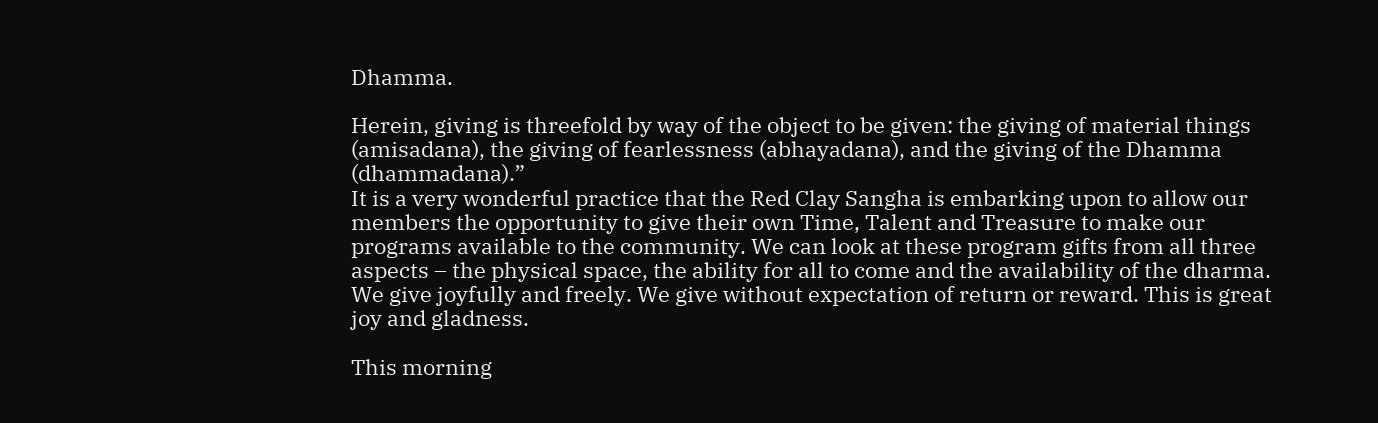Dhamma.

Herein, giving is threefold by way of the object to be given: the giving of material things (amisadana), the giving of fearlessness (abhayadana), and the giving of the Dhamma (dhammadana).”
It is a very wonderful practice that the Red Clay Sangha is embarking upon to allow our members the opportunity to give their own Time, Talent and Treasure to make our programs available to the community. We can look at these program gifts from all three aspects – the physical space, the ability for all to come and the availability of the dharma. We give joyfully and freely. We give without expectation of return or reward. This is great joy and gladness.

This morning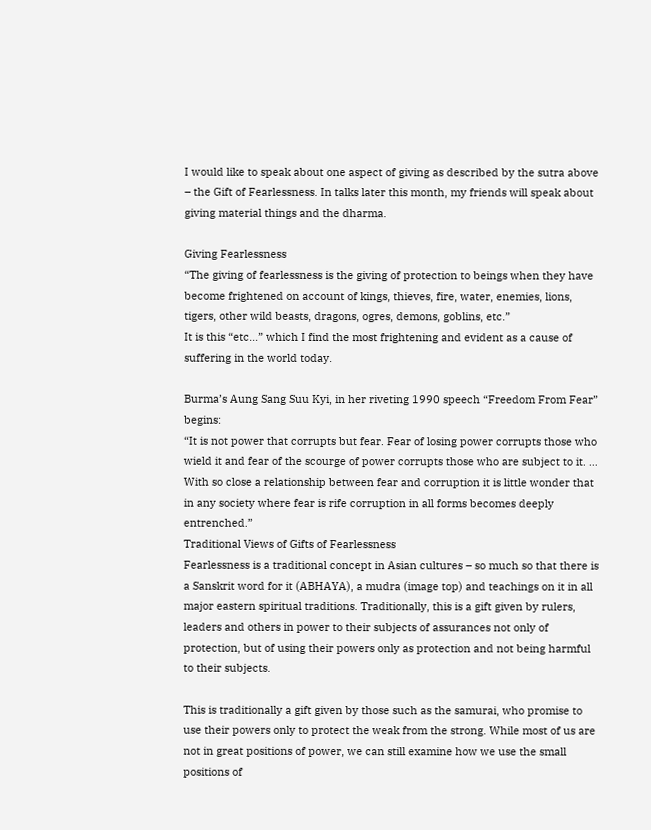I would like to speak about one aspect of giving as described by the sutra above – the Gift of Fearlessness. In talks later this month, my friends will speak about giving material things and the dharma.

Giving Fearlessness
“The giving of fearlessness is the giving of protection to beings when they have become frightened on account of kings, thieves, fire, water, enemies, lions, tigers, other wild beasts, dragons, ogres, demons, goblins, etc.”
It is this “etc…” which I find the most frightening and evident as a cause of suffering in the world today.

Burma’s Aung Sang Suu Kyi, in her riveting 1990 speech “Freedom From Fear” begins:
“It is not power that corrupts but fear. Fear of losing power corrupts those who wield it and fear of the scourge of power corrupts those who are subject to it. … With so close a relationship between fear and corruption it is little wonder that in any society where fear is rife corruption in all forms becomes deeply entrenched.”
Traditional Views of Gifts of Fearlessness
Fearlessness is a traditional concept in Asian cultures – so much so that there is a Sanskrit word for it (ABHAYA), a mudra (image top) and teachings on it in all major eastern spiritual traditions. Traditionally, this is a gift given by rulers, leaders and others in power to their subjects of assurances not only of protection, but of using their powers only as protection and not being harmful to their subjects.

This is traditionally a gift given by those such as the samurai, who promise to use their powers only to protect the weak from the strong. While most of us are not in great positions of power, we can still examine how we use the small positions of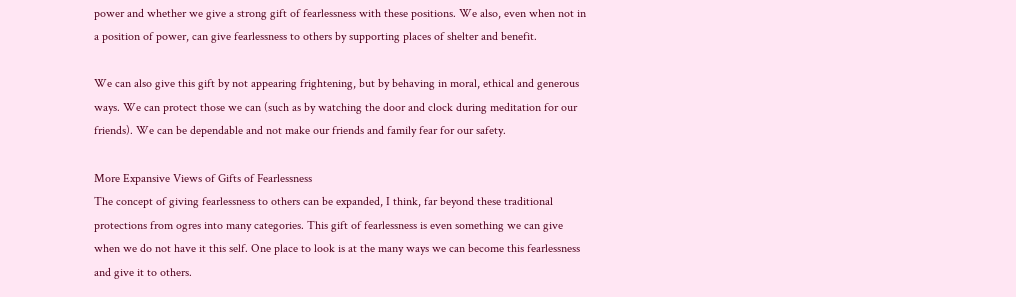power and whether we give a strong gift of fearlessness with these positions. We also, even when not in a position of power, can give fearlessness to others by supporting places of shelter and benefit.

We can also give this gift by not appearing frightening, but by behaving in moral, ethical and generous ways. We can protect those we can (such as by watching the door and clock during meditation for our friends). We can be dependable and not make our friends and family fear for our safety.

More Expansive Views of Gifts of Fearlessness
The concept of giving fearlessness to others can be expanded, I think, far beyond these traditional protections from ogres into many categories. This gift of fearlessness is even something we can give when we do not have it this self. One place to look is at the many ways we can become this fearlessness and give it to others.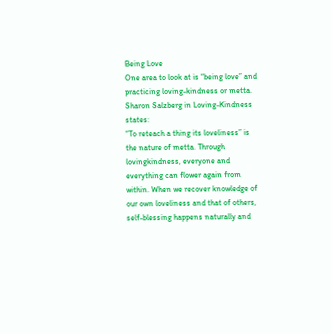Being Love
One area to look at is “being love” and practicing loving-kindness or metta. Sharon Salzberg in Loving-Kindness states:
“To reteach a thing its loveliness” is the nature of metta. Through lovingkindness, everyone and everything can flower again from within. When we recover knowledge of our own loveliness and that of others, self-blessing happens naturally and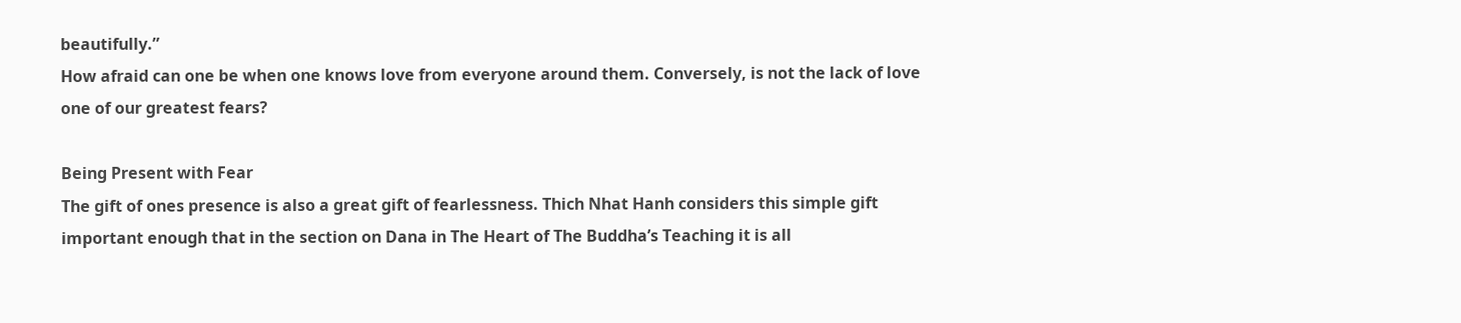beautifully.”
How afraid can one be when one knows love from everyone around them. Conversely, is not the lack of love one of our greatest fears?

Being Present with Fear
The gift of ones presence is also a great gift of fearlessness. Thich Nhat Hanh considers this simple gift important enough that in the section on Dana in The Heart of The Buddha’s Teaching it is all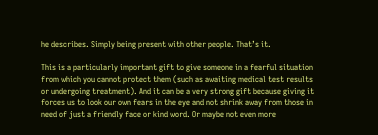he describes. Simply being present with other people. That’s it.

This is a particularly important gift to give someone in a fearful situation from which you cannot protect them (such as awaiting medical test results or undergoing treatment). And it can be a very strong gift because giving it forces us to look our own fears in the eye and not shrink away from those in need of just a friendly face or kind word. Or maybe not even more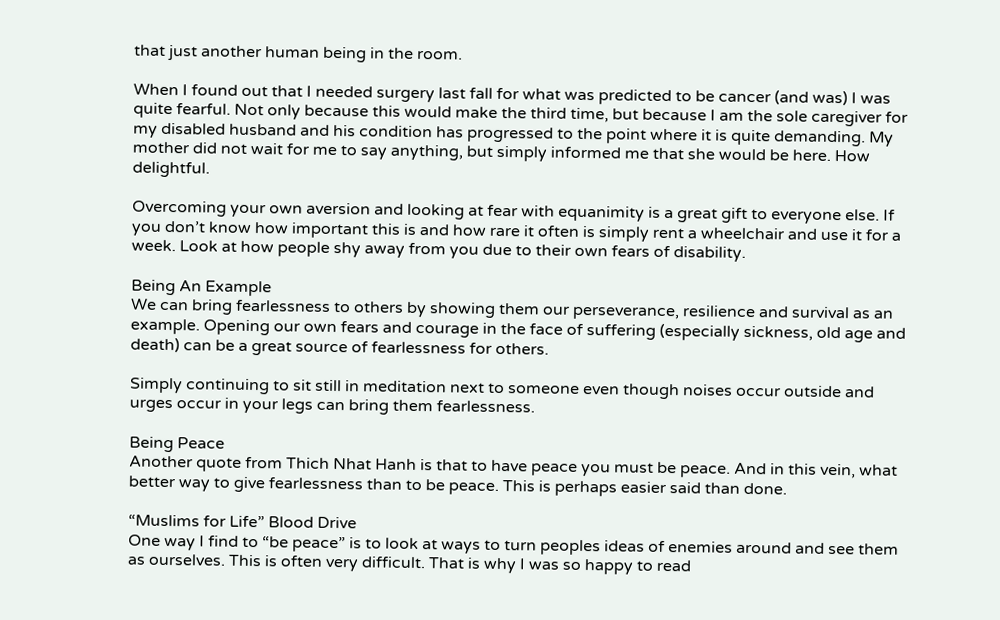that just another human being in the room.

When I found out that I needed surgery last fall for what was predicted to be cancer (and was) I was quite fearful. Not only because this would make the third time, but because I am the sole caregiver for my disabled husband and his condition has progressed to the point where it is quite demanding. My mother did not wait for me to say anything, but simply informed me that she would be here. How delightful.

Overcoming your own aversion and looking at fear with equanimity is a great gift to everyone else. If you don’t know how important this is and how rare it often is simply rent a wheelchair and use it for a week. Look at how people shy away from you due to their own fears of disability.

Being An Example
We can bring fearlessness to others by showing them our perseverance, resilience and survival as an example. Opening our own fears and courage in the face of suffering (especially sickness, old age and death) can be a great source of fearlessness for others.

Simply continuing to sit still in meditation next to someone even though noises occur outside and urges occur in your legs can bring them fearlessness.

Being Peace
Another quote from Thich Nhat Hanh is that to have peace you must be peace. And in this vein, what better way to give fearlessness than to be peace. This is perhaps easier said than done.

“Muslims for Life” Blood Drive
One way I find to “be peace” is to look at ways to turn peoples ideas of enemies around and see them as ourselves. This is often very difficult. That is why I was so happy to read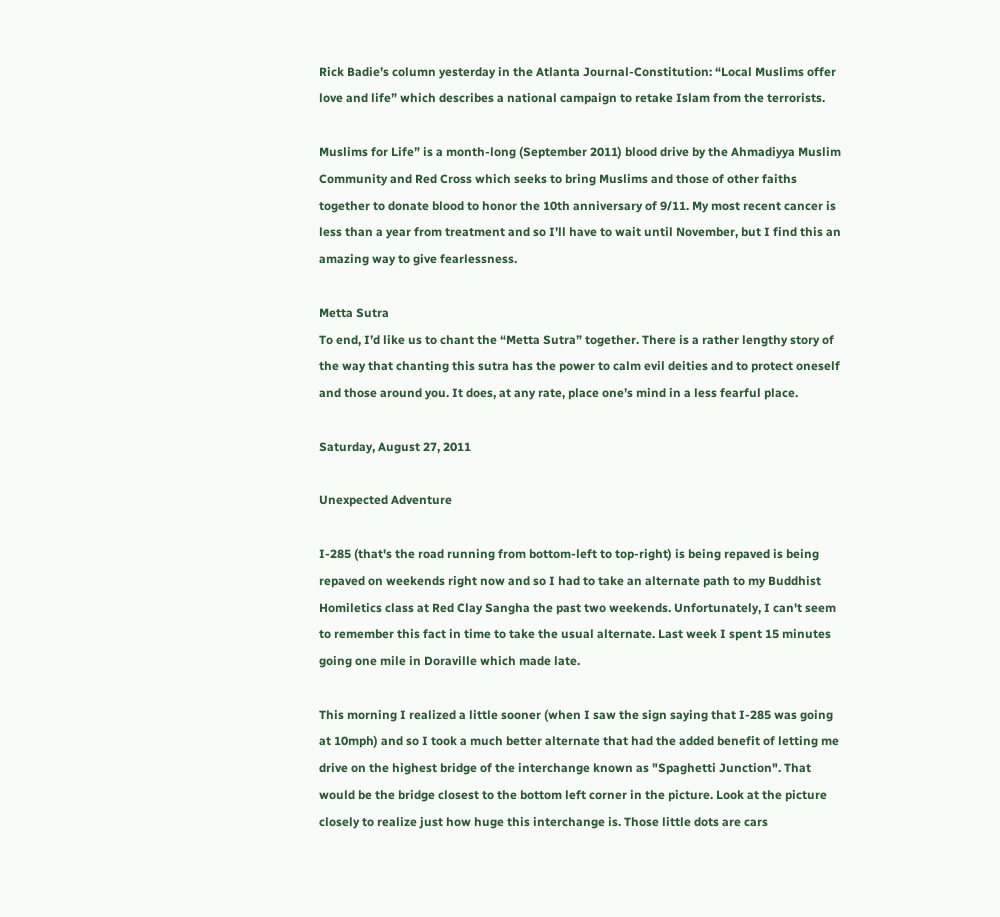Rick Badie’s column yesterday in the Atlanta Journal-Constitution: “Local Muslims offer love and life” which describes a national campaign to retake Islam from the terrorists.

Muslims for Life” is a month-long (September 2011) blood drive by the Ahmadiyya Muslim Community and Red Cross which seeks to bring Muslims and those of other faiths together to donate blood to honor the 10th anniversary of 9/11. My most recent cancer is less than a year from treatment and so I’ll have to wait until November, but I find this an amazing way to give fearlessness.

Metta Sutra
To end, I’d like us to chant the “Metta Sutra” together. There is a rather lengthy story of the way that chanting this sutra has the power to calm evil deities and to protect oneself and those around you. It does, at any rate, place one’s mind in a less fearful place.

Saturday, August 27, 2011

Unexpected Adventure

I-285 (that's the road running from bottom-left to top-right) is being repaved is being repaved on weekends right now and so I had to take an alternate path to my Buddhist Homiletics class at Red Clay Sangha the past two weekends. Unfortunately, I can't seem to remember this fact in time to take the usual alternate. Last week I spent 15 minutes going one mile in Doraville which made late.

This morning I realized a little sooner (when I saw the sign saying that I-285 was going at 10mph) and so I took a much better alternate that had the added benefit of letting me drive on the highest bridge of the interchange known as "Spaghetti Junction". That would be the bridge closest to the bottom left corner in the picture. Look at the picture closely to realize just how huge this interchange is. Those little dots are cars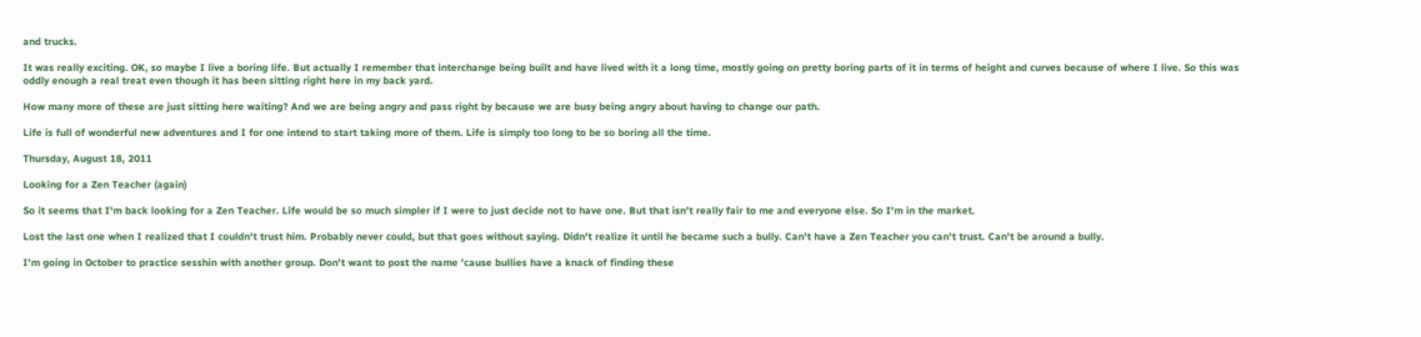and trucks.

It was really exciting. OK, so maybe I live a boring life. But actually I remember that interchange being built and have lived with it a long time, mostly going on pretty boring parts of it in terms of height and curves because of where I live. So this was oddly enough a real treat even though it has been sitting right here in my back yard.

How many more of these are just sitting here waiting? And we are being angry and pass right by because we are busy being angry about having to change our path.

Life is full of wonderful new adventures and I for one intend to start taking more of them. Life is simply too long to be so boring all the time.

Thursday, August 18, 2011

Looking for a Zen Teacher (again)

So it seems that I'm back looking for a Zen Teacher. Life would be so much simpler if I were to just decide not to have one. But that isn't really fair to me and everyone else. So I'm in the market.

Lost the last one when I realized that I couldn't trust him. Probably never could, but that goes without saying. Didn't realize it until he became such a bully. Can't have a Zen Teacher you can't trust. Can't be around a bully.

I'm going in October to practice sesshin with another group. Don't want to post the name 'cause bullies have a knack of finding these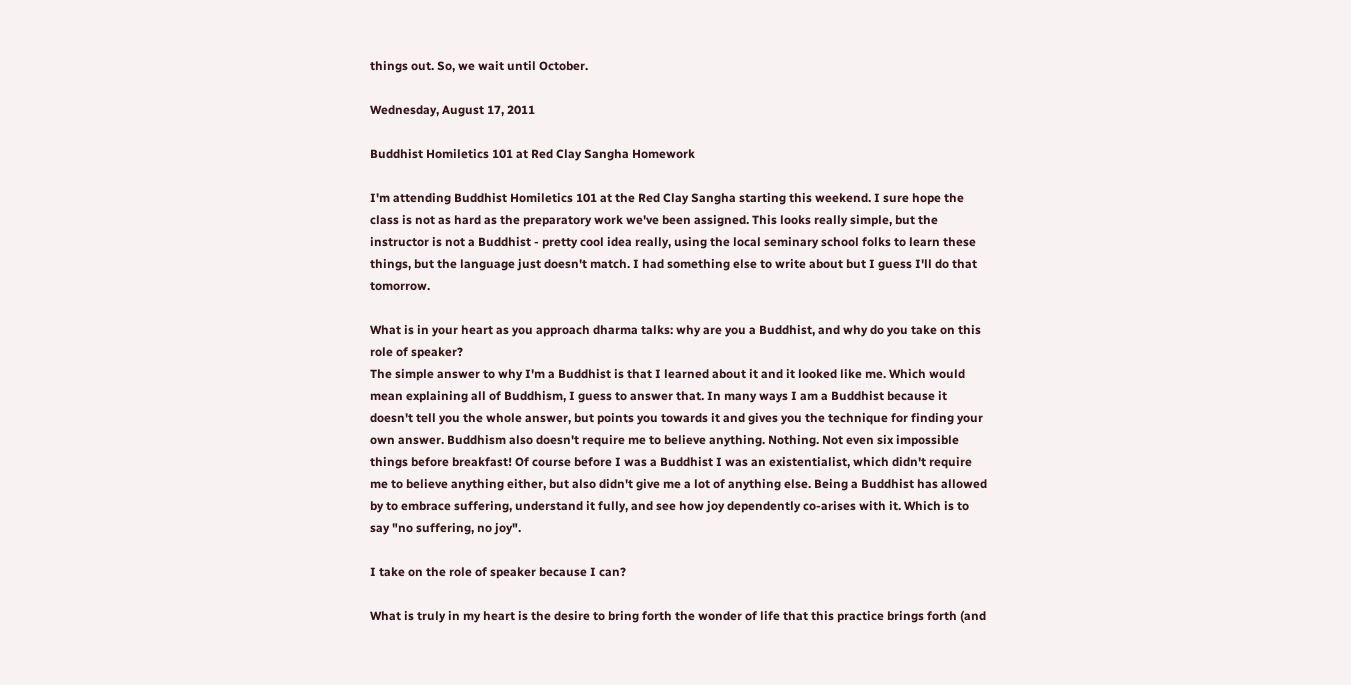things out. So, we wait until October.

Wednesday, August 17, 2011

Buddhist Homiletics 101 at Red Clay Sangha Homework

I'm attending Buddhist Homiletics 101 at the Red Clay Sangha starting this weekend. I sure hope the class is not as hard as the preparatory work we've been assigned. This looks really simple, but the instructor is not a Buddhist - pretty cool idea really, using the local seminary school folks to learn these things, but the language just doesn't match. I had something else to write about but I guess I'll do that tomorrow.

What is in your heart as you approach dharma talks: why are you a Buddhist, and why do you take on this role of speaker?
The simple answer to why I'm a Buddhist is that I learned about it and it looked like me. Which would mean explaining all of Buddhism, I guess to answer that. In many ways I am a Buddhist because it doesn't tell you the whole answer, but points you towards it and gives you the technique for finding your own answer. Buddhism also doesn't require me to believe anything. Nothing. Not even six impossible things before breakfast! Of course before I was a Buddhist I was an existentialist, which didn't require me to believe anything either, but also didn't give me a lot of anything else. Being a Buddhist has allowed by to embrace suffering, understand it fully, and see how joy dependently co-arises with it. Which is to say "no suffering, no joy".

I take on the role of speaker because I can?

What is truly in my heart is the desire to bring forth the wonder of life that this practice brings forth (and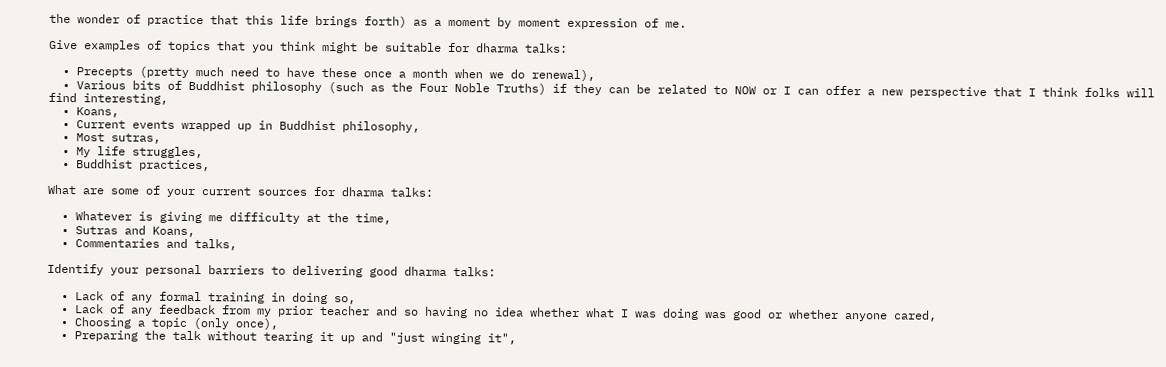the wonder of practice that this life brings forth) as a moment by moment expression of me.

Give examples of topics that you think might be suitable for dharma talks:

  • Precepts (pretty much need to have these once a month when we do renewal),
  • Various bits of Buddhist philosophy (such as the Four Noble Truths) if they can be related to NOW or I can offer a new perspective that I think folks will find interesting,
  • Koans,
  • Current events wrapped up in Buddhist philosophy,
  • Most sutras,
  • My life struggles,
  • Buddhist practices,

What are some of your current sources for dharma talks:

  • Whatever is giving me difficulty at the time,
  • Sutras and Koans,
  • Commentaries and talks,

Identify your personal barriers to delivering good dharma talks:

  • Lack of any formal training in doing so,
  • Lack of any feedback from my prior teacher and so having no idea whether what I was doing was good or whether anyone cared,
  • Choosing a topic (only once),
  • Preparing the talk without tearing it up and "just winging it",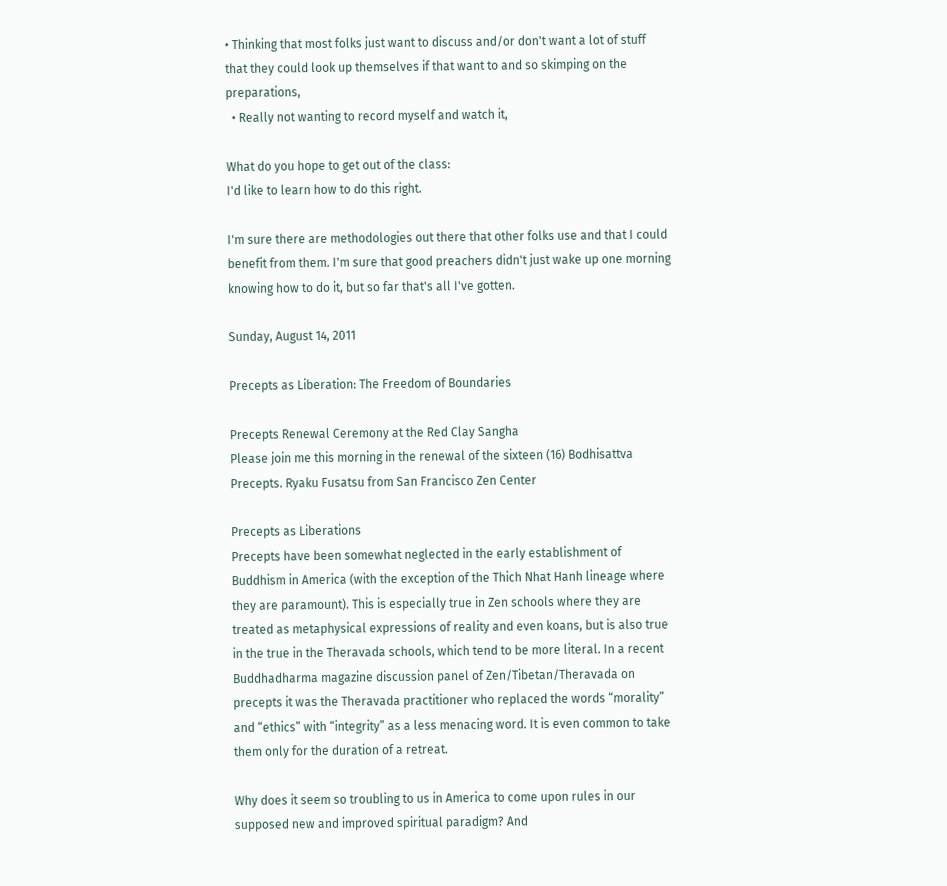• Thinking that most folks just want to discuss and/or don't want a lot of stuff that they could look up themselves if that want to and so skimping on the preparations,
  • Really not wanting to record myself and watch it,

What do you hope to get out of the class:
I'd like to learn how to do this right.

I'm sure there are methodologies out there that other folks use and that I could benefit from them. I'm sure that good preachers didn't just wake up one morning knowing how to do it, but so far that's all I've gotten.

Sunday, August 14, 2011

Precepts as Liberation: The Freedom of Boundaries

Precepts Renewal Ceremony at the Red Clay Sangha
Please join me this morning in the renewal of the sixteen (16) Bodhisattva Precepts. Ryaku Fusatsu from San Francisco Zen Center

Precepts as Liberations
Precepts have been somewhat neglected in the early establishment of Buddhism in America (with the exception of the Thich Nhat Hanh lineage where they are paramount). This is especially true in Zen schools where they are treated as metaphysical expressions of reality and even koans, but is also true in the true in the Theravada schools, which tend to be more literal. In a recent Buddhadharma magazine discussion panel of Zen/Tibetan/Theravada on precepts it was the Theravada practitioner who replaced the words “morality” and “ethics” with “integrity” as a less menacing word. It is even common to take them only for the duration of a retreat.

Why does it seem so troubling to us in America to come upon rules in our supposed new and improved spiritual paradigm? And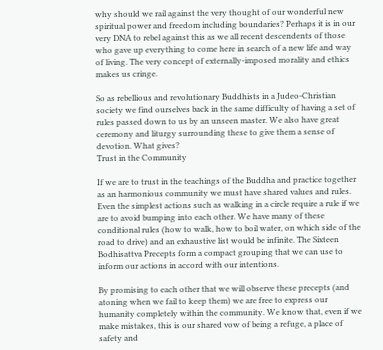why should we rail against the very thought of our wonderful new spiritual power and freedom including boundaries? Perhaps it is in our very DNA to rebel against this as we all recent descendents of those who gave up everything to come here in search of a new life and way of living. The very concept of externally-imposed morality and ethics makes us cringe.

So as rebellious and revolutionary Buddhists in a Judeo-Christian society we find ourselves back in the same difficulty of having a set of rules passed down to us by an unseen master. We also have great ceremony and liturgy surrounding these to give them a sense of devotion. What gives?
Trust in the Community

If we are to trust in the teachings of the Buddha and practice together as an harmonious community we must have shared values and rules. Even the simplest actions such as walking in a circle require a rule if we are to avoid bumping into each other. We have many of these conditional rules (how to walk, how to boil water, on which side of the road to drive) and an exhaustive list would be infinite. The Sixteen Bodhisattva Precepts form a compact grouping that we can use to inform our actions in accord with our intentions.

By promising to each other that we will observe these precepts (and atoning when we fail to keep them) we are free to express our humanity completely within the community. We know that, even if we make mistakes, this is our shared vow of being a refuge, a place of safety and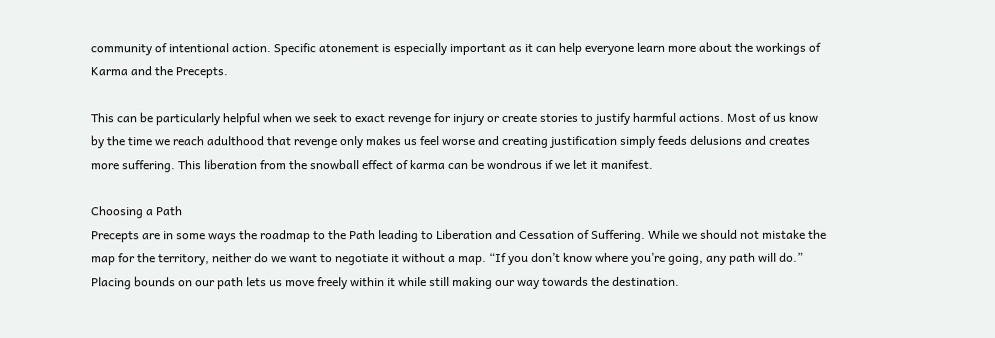community of intentional action. Specific atonement is especially important as it can help everyone learn more about the workings of Karma and the Precepts.

This can be particularly helpful when we seek to exact revenge for injury or create stories to justify harmful actions. Most of us know by the time we reach adulthood that revenge only makes us feel worse and creating justification simply feeds delusions and creates more suffering. This liberation from the snowball effect of karma can be wondrous if we let it manifest.

Choosing a Path
Precepts are in some ways the roadmap to the Path leading to Liberation and Cessation of Suffering. While we should not mistake the map for the territory, neither do we want to negotiate it without a map. “If you don’t know where you’re going, any path will do.” Placing bounds on our path lets us move freely within it while still making our way towards the destination.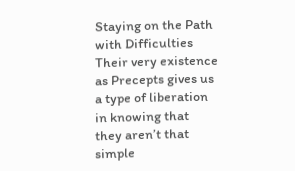Staying on the Path with Difficulties
Their very existence as Precepts gives us a type of liberation in knowing that they aren’t that simple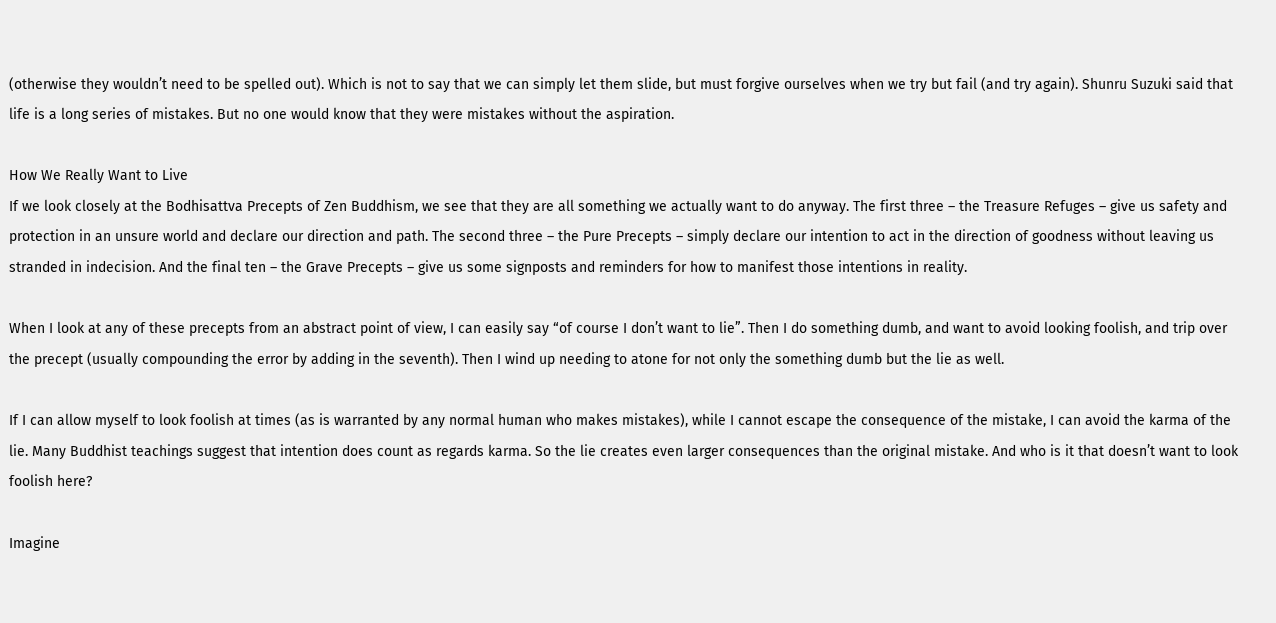(otherwise they wouldn’t need to be spelled out). Which is not to say that we can simply let them slide, but must forgive ourselves when we try but fail (and try again). Shunru Suzuki said that life is a long series of mistakes. But no one would know that they were mistakes without the aspiration.

How We Really Want to Live
If we look closely at the Bodhisattva Precepts of Zen Buddhism, we see that they are all something we actually want to do anyway. The first three – the Treasure Refuges – give us safety and protection in an unsure world and declare our direction and path. The second three – the Pure Precepts – simply declare our intention to act in the direction of goodness without leaving us stranded in indecision. And the final ten – the Grave Precepts – give us some signposts and reminders for how to manifest those intentions in reality.

When I look at any of these precepts from an abstract point of view, I can easily say “of course I don’t want to lie”. Then I do something dumb, and want to avoid looking foolish, and trip over the precept (usually compounding the error by adding in the seventh). Then I wind up needing to atone for not only the something dumb but the lie as well.

If I can allow myself to look foolish at times (as is warranted by any normal human who makes mistakes), while I cannot escape the consequence of the mistake, I can avoid the karma of the lie. Many Buddhist teachings suggest that intention does count as regards karma. So the lie creates even larger consequences than the original mistake. And who is it that doesn’t want to look foolish here?

Imagine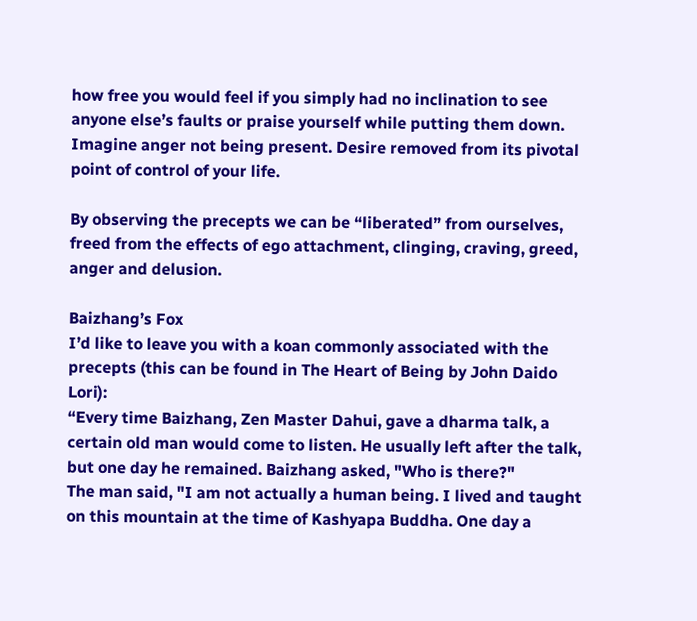how free you would feel if you simply had no inclination to see anyone else’s faults or praise yourself while putting them down. Imagine anger not being present. Desire removed from its pivotal point of control of your life.

By observing the precepts we can be “liberated” from ourselves, freed from the effects of ego attachment, clinging, craving, greed, anger and delusion.

Baizhang’s Fox
I’d like to leave you with a koan commonly associated with the precepts (this can be found in The Heart of Being by John Daido Lori):
“Every time Baizhang, Zen Master Dahui, gave a dharma talk, a certain old man would come to listen. He usually left after the talk, but one day he remained. Baizhang asked, "Who is there?"
The man said, "I am not actually a human being. I lived and taught on this mountain at the time of Kashyapa Buddha. One day a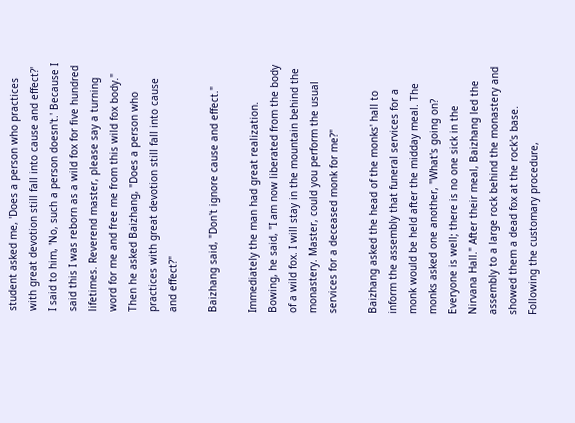student asked me, 'Does a person who practices with great devotion still fall into cause and effect?' I said to him, 'No, such a person doesn't.' Because I said this I was reborn as a wild fox for five hundred lifetimes. Reverend master, please say a turning word for me and free me from this wild fox body." Then he asked Baizhang, "Does a person who practices with great devotion still fall into cause and effect?"

Baizhang said, "Don't ignore cause and effect."

Immediately the man had great realization. Bowing, he said, "I am now liberated from the body of a wild fox. I will stay in the mountain behind the monastery. Master, could you perform the usual services for a deceased monk for me?"

Baizhang asked the head of the monks' hall to inform the assembly that funeral services for a monk would be held after the midday meal. The monks asked one another, "What's going on? Everyone is well; there is no one sick in the Nirvana Hall." After their meal, Baizhang led the assembly to a large rock behind the monastery and showed them a dead fox at the rock's base. Following the customary procedure,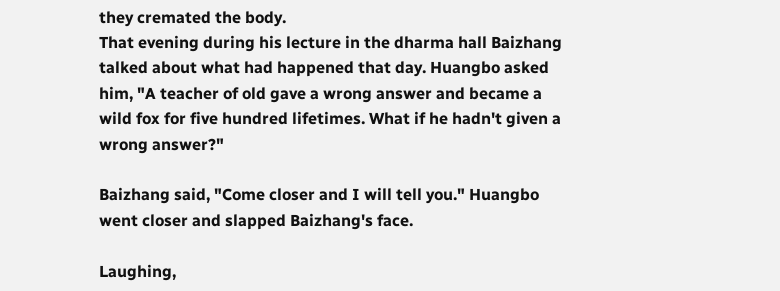they cremated the body.
That evening during his lecture in the dharma hall Baizhang talked about what had happened that day. Huangbo asked him, "A teacher of old gave a wrong answer and became a wild fox for five hundred lifetimes. What if he hadn't given a wrong answer?"

Baizhang said, "Come closer and I will tell you." Huangbo went closer and slapped Baizhang's face.

Laughing,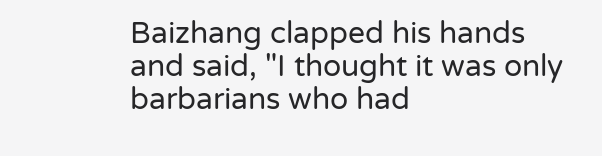Baizhang clapped his hands and said, "I thought it was only barbarians who had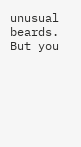unusual beards. But you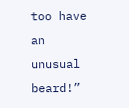too have an unusual beard!”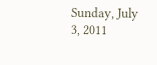Sunday, July 3, 2011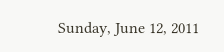Sunday, June 12, 2011